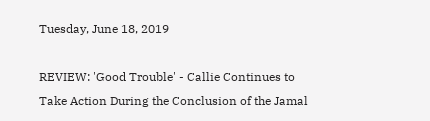Tuesday, June 18, 2019

REVIEW: 'Good Trouble' - Callie Continues to Take Action During the Conclusion of the Jamal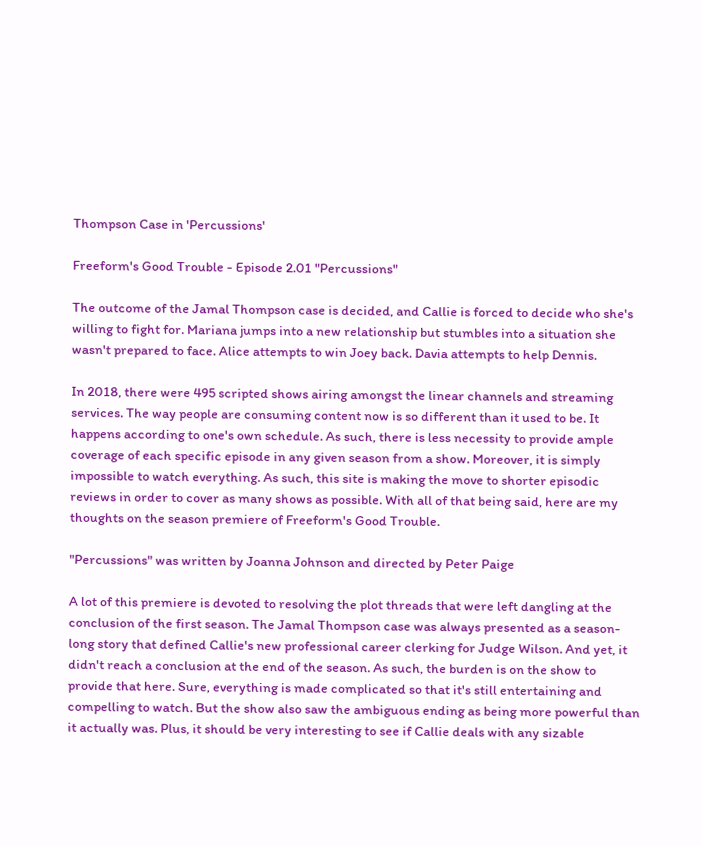Thompson Case in 'Percussions'

Freeform's Good Trouble - Episode 2.01 "Percussions"

The outcome of the Jamal Thompson case is decided, and Callie is forced to decide who she's willing to fight for. Mariana jumps into a new relationship but stumbles into a situation she wasn't prepared to face. Alice attempts to win Joey back. Davia attempts to help Dennis.

In 2018, there were 495 scripted shows airing amongst the linear channels and streaming services. The way people are consuming content now is so different than it used to be. It happens according to one's own schedule. As such, there is less necessity to provide ample coverage of each specific episode in any given season from a show. Moreover, it is simply impossible to watch everything. As such, this site is making the move to shorter episodic reviews in order to cover as many shows as possible. With all of that being said, here are my thoughts on the season premiere of Freeform's Good Trouble.

"Percussions" was written by Joanna Johnson and directed by Peter Paige

A lot of this premiere is devoted to resolving the plot threads that were left dangling at the conclusion of the first season. The Jamal Thompson case was always presented as a season-long story that defined Callie's new professional career clerking for Judge Wilson. And yet, it didn't reach a conclusion at the end of the season. As such, the burden is on the show to provide that here. Sure, everything is made complicated so that it's still entertaining and compelling to watch. But the show also saw the ambiguous ending as being more powerful than it actually was. Plus, it should be very interesting to see if Callie deals with any sizable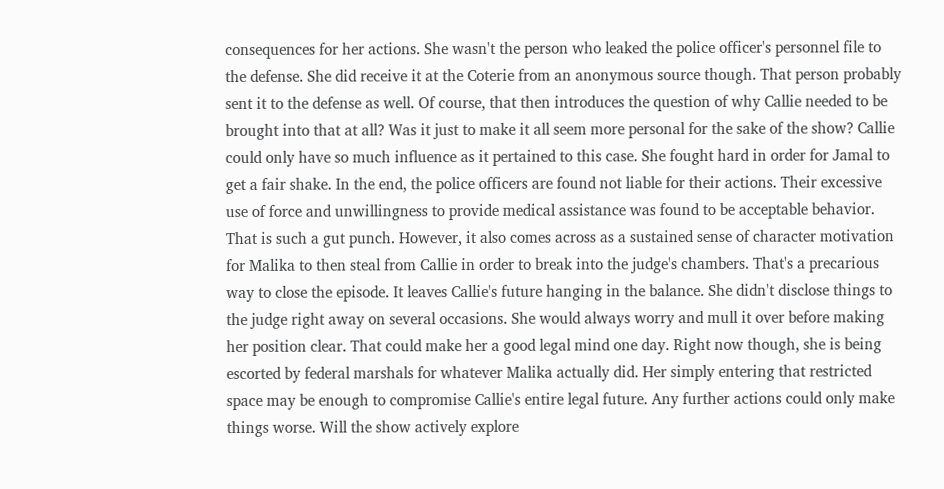consequences for her actions. She wasn't the person who leaked the police officer's personnel file to the defense. She did receive it at the Coterie from an anonymous source though. That person probably sent it to the defense as well. Of course, that then introduces the question of why Callie needed to be brought into that at all? Was it just to make it all seem more personal for the sake of the show? Callie could only have so much influence as it pertained to this case. She fought hard in order for Jamal to get a fair shake. In the end, the police officers are found not liable for their actions. Their excessive use of force and unwillingness to provide medical assistance was found to be acceptable behavior. That is such a gut punch. However, it also comes across as a sustained sense of character motivation for Malika to then steal from Callie in order to break into the judge's chambers. That's a precarious way to close the episode. It leaves Callie's future hanging in the balance. She didn't disclose things to the judge right away on several occasions. She would always worry and mull it over before making her position clear. That could make her a good legal mind one day. Right now though, she is being escorted by federal marshals for whatever Malika actually did. Her simply entering that restricted space may be enough to compromise Callie's entire legal future. Any further actions could only make things worse. Will the show actively explore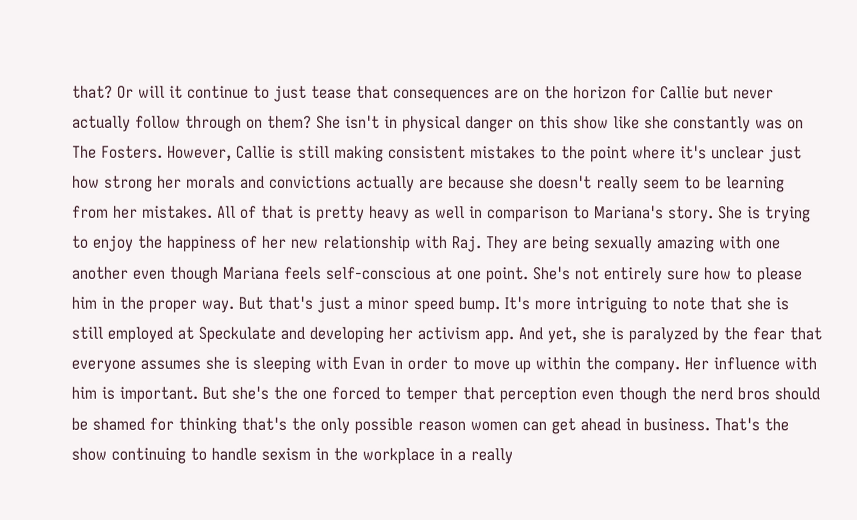that? Or will it continue to just tease that consequences are on the horizon for Callie but never actually follow through on them? She isn't in physical danger on this show like she constantly was on The Fosters. However, Callie is still making consistent mistakes to the point where it's unclear just how strong her morals and convictions actually are because she doesn't really seem to be learning from her mistakes. All of that is pretty heavy as well in comparison to Mariana's story. She is trying to enjoy the happiness of her new relationship with Raj. They are being sexually amazing with one another even though Mariana feels self-conscious at one point. She's not entirely sure how to please him in the proper way. But that's just a minor speed bump. It's more intriguing to note that she is still employed at Speckulate and developing her activism app. And yet, she is paralyzed by the fear that everyone assumes she is sleeping with Evan in order to move up within the company. Her influence with him is important. But she's the one forced to temper that perception even though the nerd bros should be shamed for thinking that's the only possible reason women can get ahead in business. That's the show continuing to handle sexism in the workplace in a really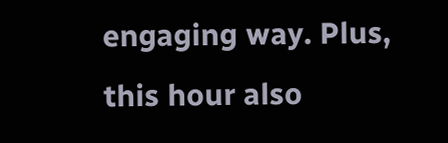engaging way. Plus, this hour also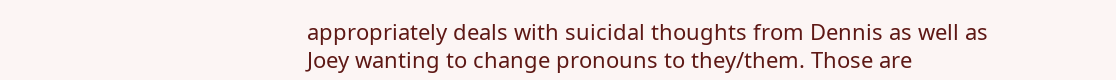appropriately deals with suicidal thoughts from Dennis as well as Joey wanting to change pronouns to they/them. Those are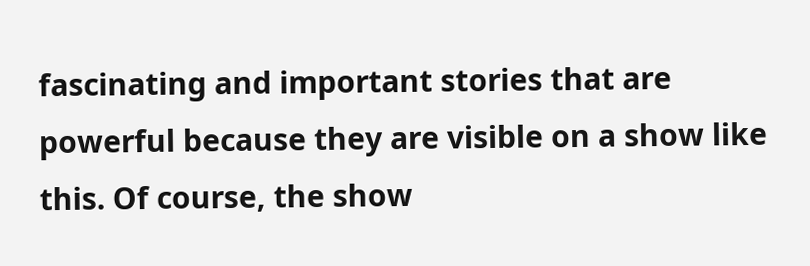fascinating and important stories that are powerful because they are visible on a show like this. Of course, the show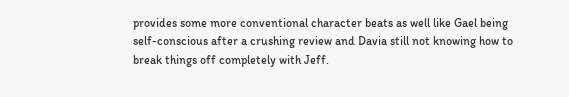provides some more conventional character beats as well like Gael being self-conscious after a crushing review and Davia still not knowing how to break things off completely with Jeff.